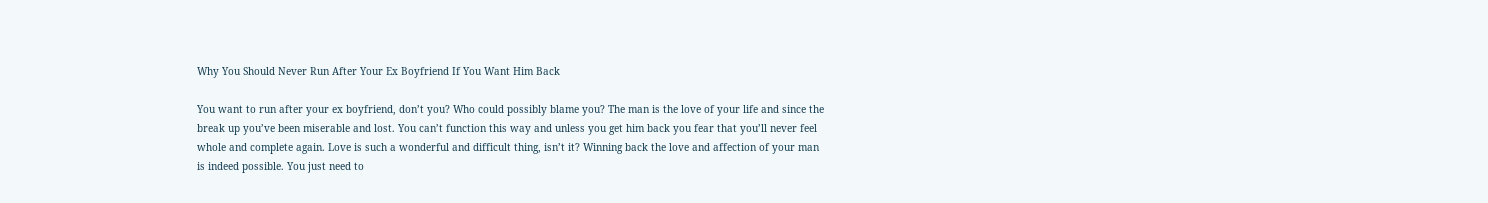Why You Should Never Run After Your Ex Boyfriend If You Want Him Back

You want to run after your ex boyfriend, don’t you? Who could possibly blame you? The man is the love of your life and since the break up you’ve been miserable and lost. You can’t function this way and unless you get him back you fear that you’ll never feel whole and complete again. Love is such a wonderful and difficult thing, isn’t it? Winning back the love and affection of your man is indeed possible. You just need to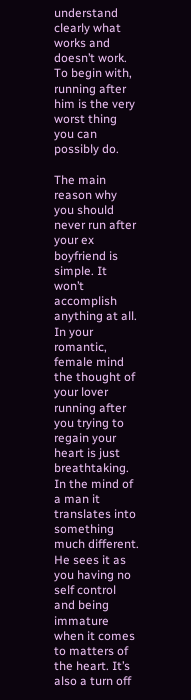understand clearly what works and doesn’t work. To begin with, running after him is the very worst thing you can possibly do.

The main reason why you should never run after your ex boyfriend is simple. It won’t accomplish anything at all. In your romantic, female mind the thought of your lover running after you trying to regain your heart is just breathtaking. In the mind of a man it translates into something much different. He sees it as you having no self control and being immature when it comes to matters of the heart. It’s also a turn off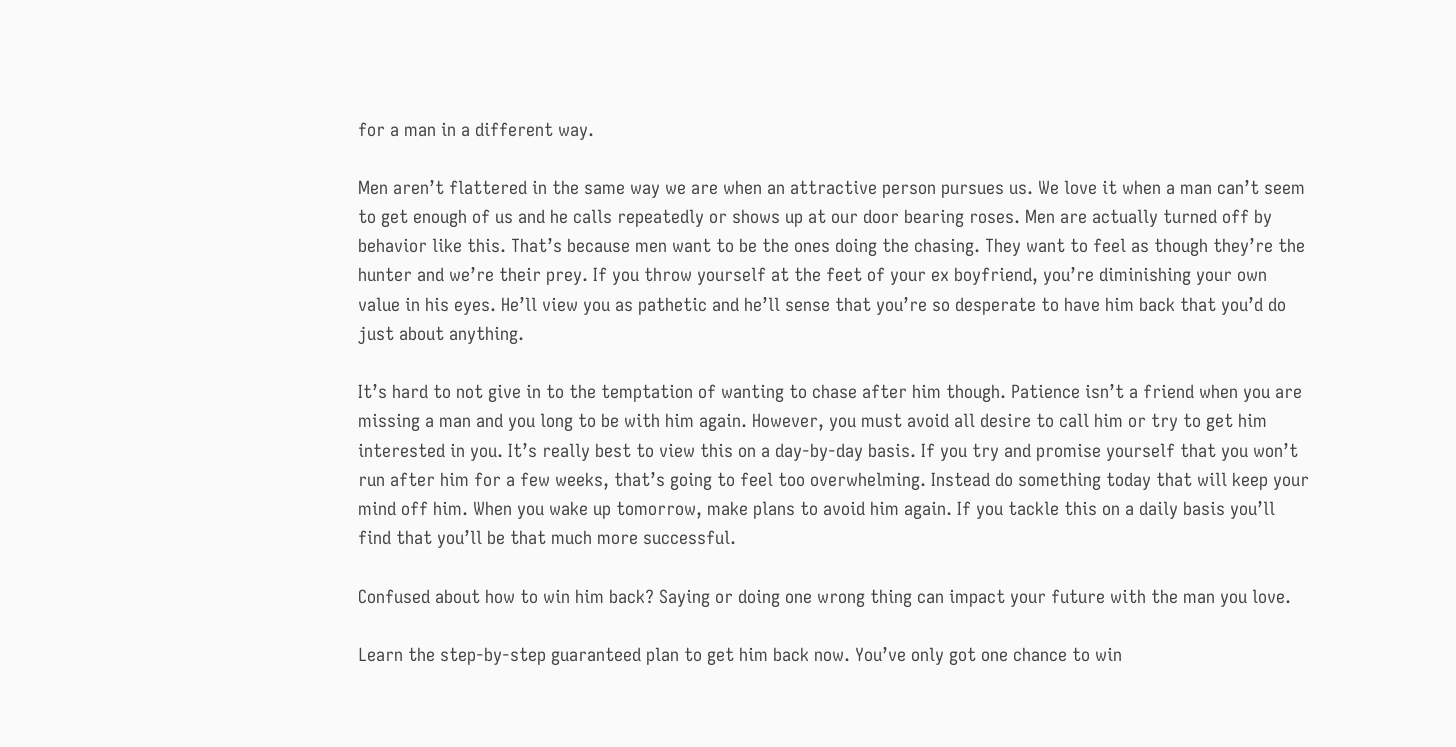for a man in a different way.

Men aren’t flattered in the same way we are when an attractive person pursues us. We love it when a man can’t seem to get enough of us and he calls repeatedly or shows up at our door bearing roses. Men are actually turned off by behavior like this. That’s because men want to be the ones doing the chasing. They want to feel as though they’re the hunter and we’re their prey. If you throw yourself at the feet of your ex boyfriend, you’re diminishing your own value in his eyes. He’ll view you as pathetic and he’ll sense that you’re so desperate to have him back that you’d do just about anything.

It’s hard to not give in to the temptation of wanting to chase after him though. Patience isn’t a friend when you are missing a man and you long to be with him again. However, you must avoid all desire to call him or try to get him interested in you. It’s really best to view this on a day-by-day basis. If you try and promise yourself that you won’t run after him for a few weeks, that’s going to feel too overwhelming. Instead do something today that will keep your mind off him. When you wake up tomorrow, make plans to avoid him again. If you tackle this on a daily basis you’ll find that you’ll be that much more successful.

Confused about how to win him back? Saying or doing one wrong thing can impact your future with the man you love.

Learn the step-by-step guaranteed plan to get him back now. You’ve only got one chance to win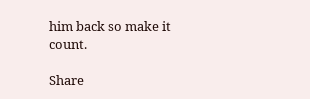him back so make it count.

Share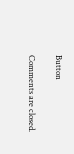Button

Comments are closed.